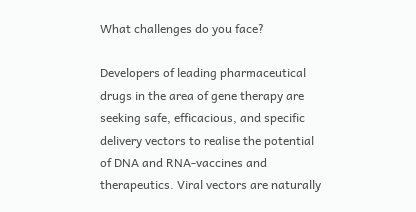What challenges do you face?

Developers of leading pharmaceutical drugs in the area of gene therapy are seeking safe, efficacious, and specific delivery vectors to realise the potential of DNA and RNA-vaccines and therapeutics. Viral vectors are naturally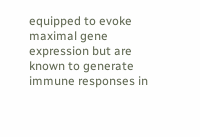equipped to evoke maximal gene expression but are known to generate immune responses in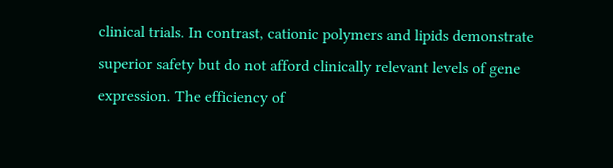clinical trials. In contrast, cationic polymers and lipids demonstrate superior safety but do not afford clinically relevant levels of gene expression. The efficiency of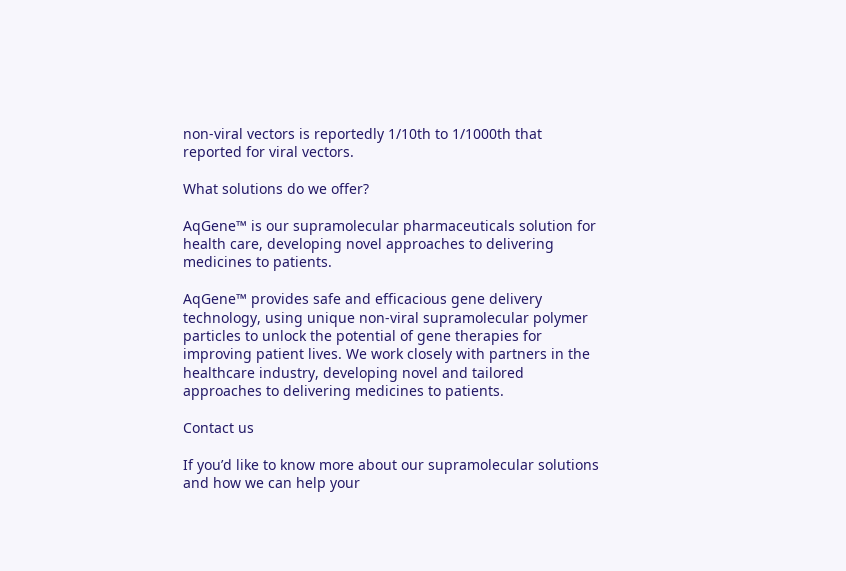non-viral vectors is reportedly 1/10th to 1/1000th that reported for viral vectors.

What solutions do we offer?

AqGene™ is our supramolecular pharmaceuticals solution for health care, developing novel approaches to delivering medicines to patients.

AqGene™ provides safe and efficacious gene delivery technology, using unique non-viral supramolecular polymer particles to unlock the potential of gene therapies for improving patient lives. We work closely with partners in the healthcare industry, developing novel and tailored approaches to delivering medicines to patients.

Contact us

If you’d like to know more about our supramolecular solutions and how we can help your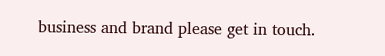business and brand please get in touch.